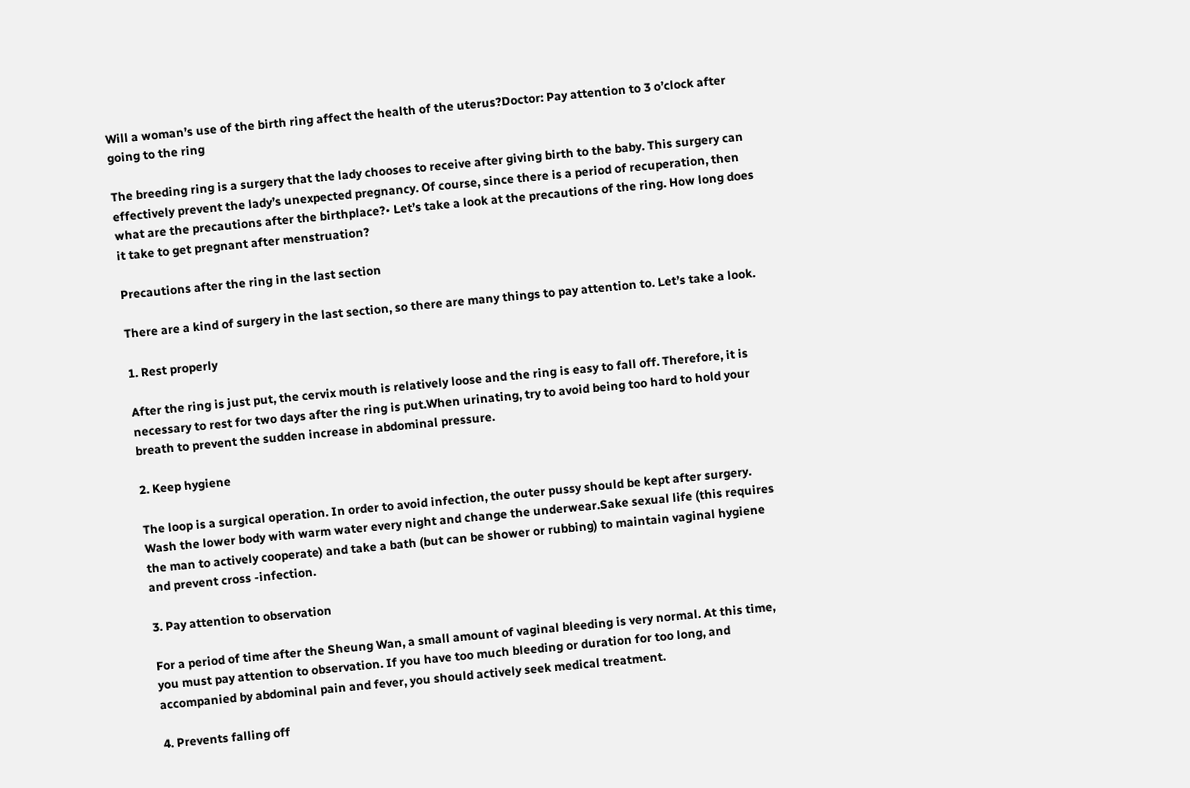Will a woman’s use of the birth ring affect the health of the uterus?Doctor: Pay attention to 3 o’clock after going to the ring

The breeding ring is a surgery that the lady chooses to receive after giving birth to the baby. This surgery can effectively prevent the lady’s unexpected pregnancy. Of course, since there is a period of recuperation, then what are the precautions after the birthplace?• Let’s take a look at the precautions of the ring. How long does it take to get pregnant after menstruation?

Precautions after the ring in the last section

There are a kind of surgery in the last section, so there are many things to pay attention to. Let’s take a look.

1. Rest properly

After the ring is just put, the cervix mouth is relatively loose and the ring is easy to fall off. Therefore, it is necessary to rest for two days after the ring is put.When urinating, try to avoid being too hard to hold your breath to prevent the sudden increase in abdominal pressure.

2. Keep hygiene

The loop is a surgical operation. In order to avoid infection, the outer pussy should be kept after surgery. Wash the lower body with warm water every night and change the underwear.Sake sexual life (this requires the man to actively cooperate) and take a bath (but can be shower or rubbing) to maintain vaginal hygiene and prevent cross -infection.

3. Pay attention to observation

For a period of time after the Sheung Wan, a small amount of vaginal bleeding is very normal. At this time, you must pay attention to observation. If you have too much bleeding or duration for too long, and accompanied by abdominal pain and fever, you should actively seek medical treatment.

4. Prevents falling off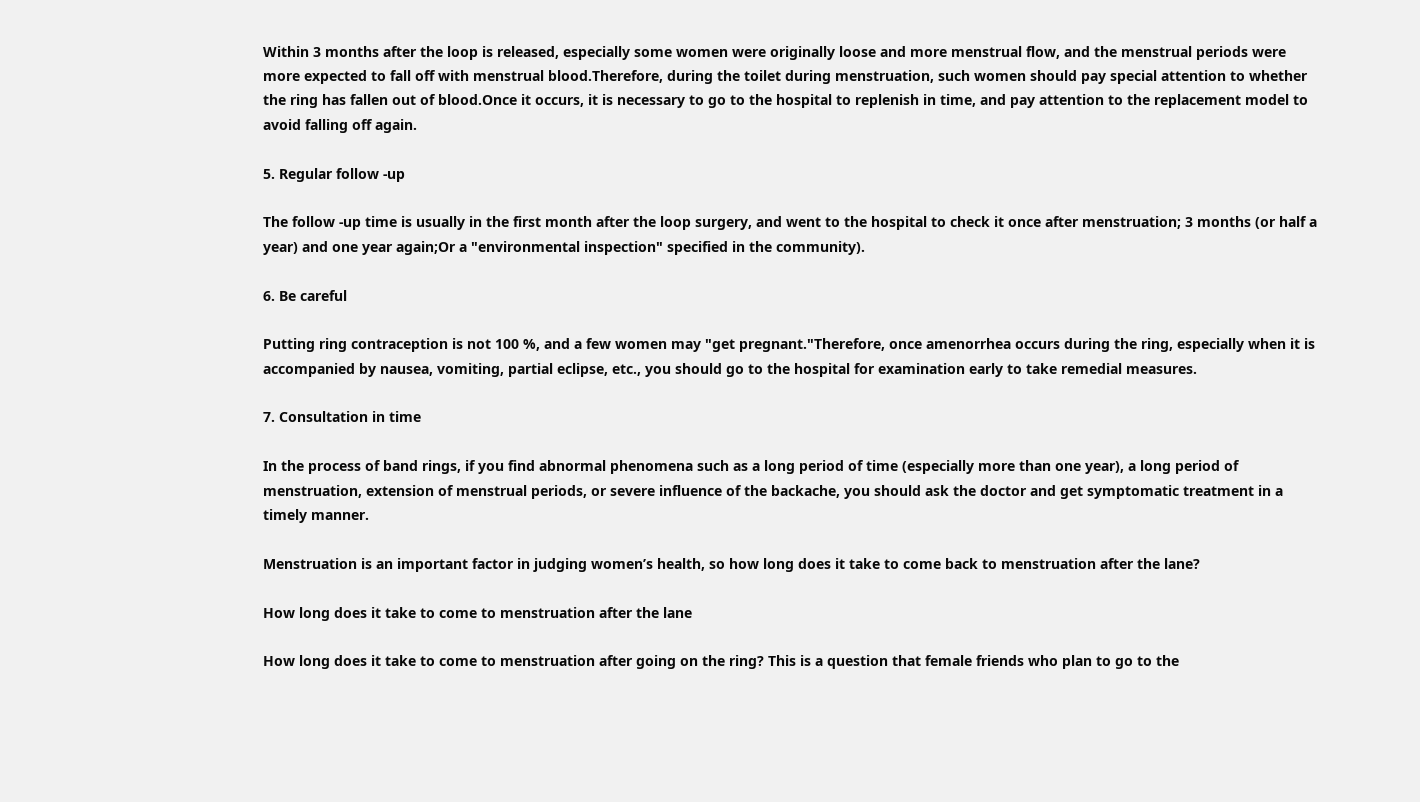Within 3 months after the loop is released, especially some women were originally loose and more menstrual flow, and the menstrual periods were more expected to fall off with menstrual blood.Therefore, during the toilet during menstruation, such women should pay special attention to whether the ring has fallen out of blood.Once it occurs, it is necessary to go to the hospital to replenish in time, and pay attention to the replacement model to avoid falling off again.

5. Regular follow -up

The follow -up time is usually in the first month after the loop surgery, and went to the hospital to check it once after menstruation; 3 months (or half a year) and one year again;Or a "environmental inspection" specified in the community).

6. Be careful

Putting ring contraception is not 100 %, and a few women may "get pregnant."Therefore, once amenorrhea occurs during the ring, especially when it is accompanied by nausea, vomiting, partial eclipse, etc., you should go to the hospital for examination early to take remedial measures.

7. Consultation in time

In the process of band rings, if you find abnormal phenomena such as a long period of time (especially more than one year), a long period of menstruation, extension of menstrual periods, or severe influence of the backache, you should ask the doctor and get symptomatic treatment in a timely manner.

Menstruation is an important factor in judging women’s health, so how long does it take to come back to menstruation after the lane?

How long does it take to come to menstruation after the lane

How long does it take to come to menstruation after going on the ring? This is a question that female friends who plan to go to the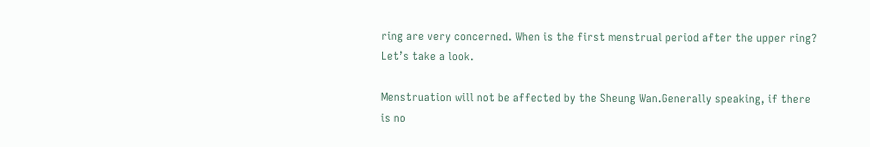ring are very concerned. When is the first menstrual period after the upper ring? Let’s take a look.

Menstruation will not be affected by the Sheung Wan.Generally speaking, if there is no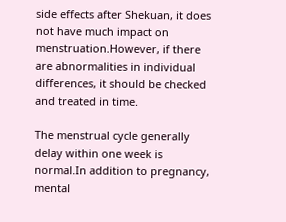side effects after Shekuan, it does not have much impact on menstruation.However, if there are abnormalities in individual differences, it should be checked and treated in time.

The menstrual cycle generally delay within one week is normal.In addition to pregnancy, mental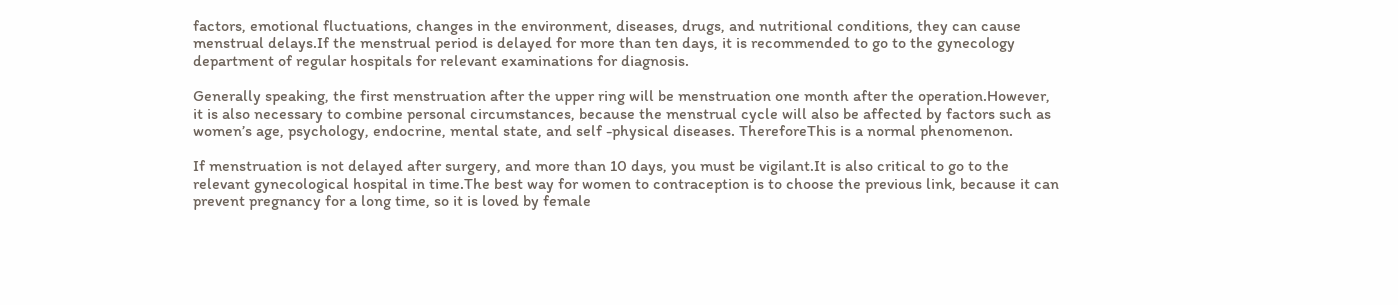factors, emotional fluctuations, changes in the environment, diseases, drugs, and nutritional conditions, they can cause menstrual delays.If the menstrual period is delayed for more than ten days, it is recommended to go to the gynecology department of regular hospitals for relevant examinations for diagnosis.

Generally speaking, the first menstruation after the upper ring will be menstruation one month after the operation.However, it is also necessary to combine personal circumstances, because the menstrual cycle will also be affected by factors such as women’s age, psychology, endocrine, mental state, and self -physical diseases. ThereforeThis is a normal phenomenon.

If menstruation is not delayed after surgery, and more than 10 days, you must be vigilant.It is also critical to go to the relevant gynecological hospital in time.The best way for women to contraception is to choose the previous link, because it can prevent pregnancy for a long time, so it is loved by female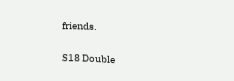friends.

S18 Double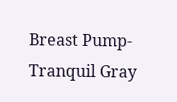Breast Pump-Tranquil Gray